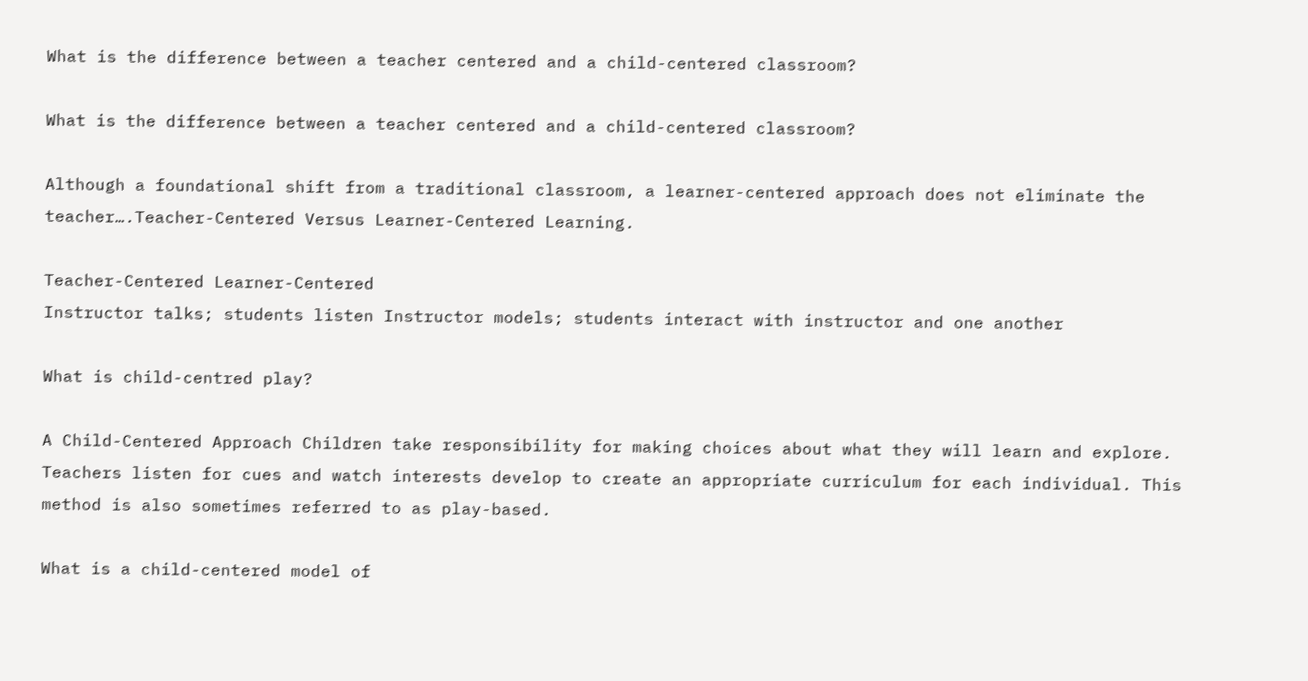What is the difference between a teacher centered and a child-centered classroom?

What is the difference between a teacher centered and a child-centered classroom?

Although a foundational shift from a traditional classroom, a learner-centered approach does not eliminate the teacher….Teacher-Centered Versus Learner-Centered Learning.

Teacher-Centered Learner-Centered
Instructor talks; students listen Instructor models; students interact with instructor and one another

What is child-centred play?

A Child-Centered Approach Children take responsibility for making choices about what they will learn and explore. Teachers listen for cues and watch interests develop to create an appropriate curriculum for each individual. This method is also sometimes referred to as play-based.

What is a child-centered model of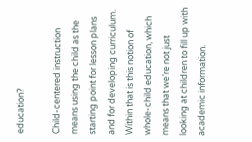education?

Child-centered instruction means using the child as the starting point for lesson plans and for developing curriculum. Within that is this notion of whole-child education, which means that we’re not just looking at children to fill up with academic information.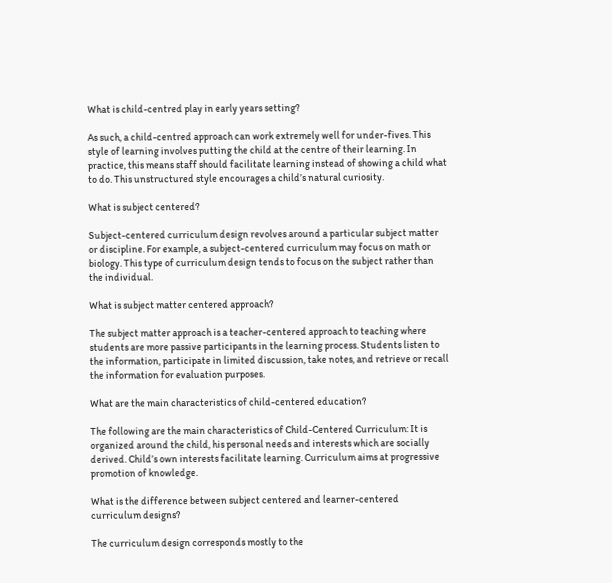What is child-centred play in early years setting?

As such, a child-centred approach can work extremely well for under-fives. This style of learning involves putting the child at the centre of their learning. In practice, this means staff should facilitate learning instead of showing a child what to do. This unstructured style encourages a child’s natural curiosity.

What is subject centered?

Subject-centered curriculum design revolves around a particular subject matter or discipline. For example, a subject-centered curriculum may focus on math or biology. This type of curriculum design tends to focus on the subject rather than the individual.

What is subject matter centered approach?

The subject matter approach is a teacher-centered approach to teaching where students are more passive participants in the learning process. Students listen to the information, participate in limited discussion, take notes, and retrieve or recall the information for evaluation purposes.

What are the main characteristics of child-centered education?

The following are the main characteristics of Child-Centered Curriculum: It is organized around the child, his personal needs and interests which are socially derived. Child’s own interests facilitate learning. Curriculum aims at progressive promotion of knowledge.

What is the difference between subject centered and learner-centered curriculum designs?

The curriculum design corresponds mostly to the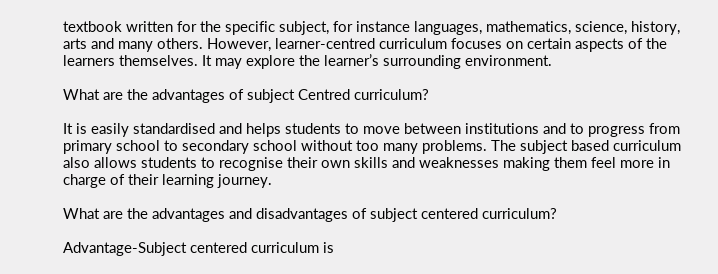textbook written for the specific subject, for instance languages, mathematics, science, history, arts and many others. However, learner-centred curriculum focuses on certain aspects of the learners themselves. It may explore the learner’s surrounding environment.

What are the advantages of subject Centred curriculum?

It is easily standardised and helps students to move between institutions and to progress from primary school to secondary school without too many problems. The subject based curriculum also allows students to recognise their own skills and weaknesses making them feel more in charge of their learning journey.

What are the advantages and disadvantages of subject centered curriculum?

Advantage-Subject centered curriculum is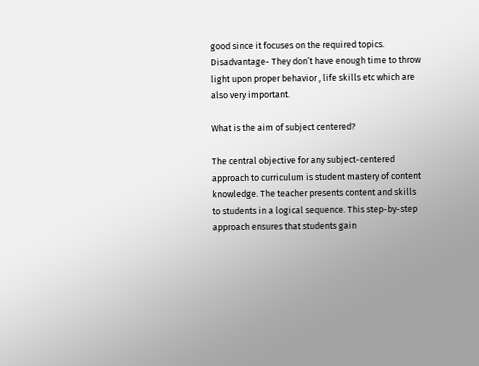good since it focuses on the required topics. Disadvantage- They don’t have enough time to throw light upon proper behavior , life skills etc which are also very important.

What is the aim of subject centered?

The central objective for any subject-centered approach to curriculum is student mastery of content knowledge. The teacher presents content and skills to students in a logical sequence. This step-by-step approach ensures that students gain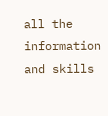all the information and skills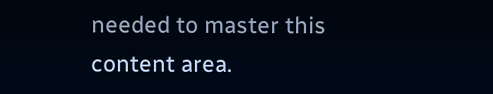needed to master this content area.